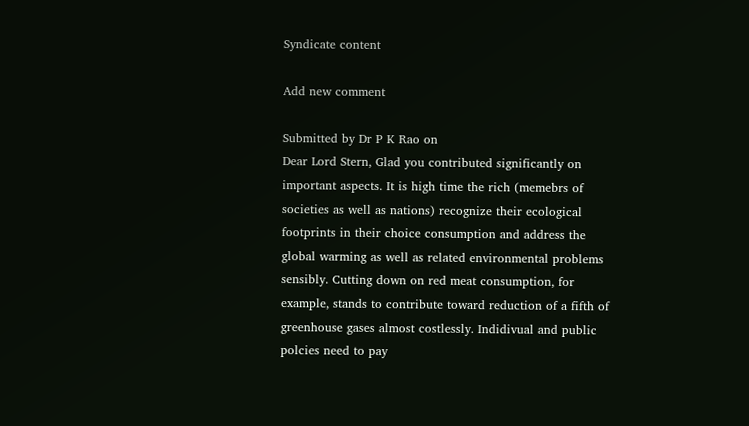Syndicate content

Add new comment

Submitted by Dr P K Rao on
Dear Lord Stern, Glad you contributed significantly on important aspects. It is high time the rich (memebrs of societies as well as nations) recognize their ecological footprints in their choice consumption and address the global warming as well as related environmental problems sensibly. Cutting down on red meat consumption, for example, stands to contribute toward reduction of a fifth of greenhouse gases almost costlessly. Indidivual and public polcies need to pay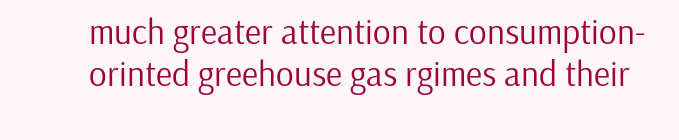much greater attention to consumption-orinted greehouse gas rgimes and their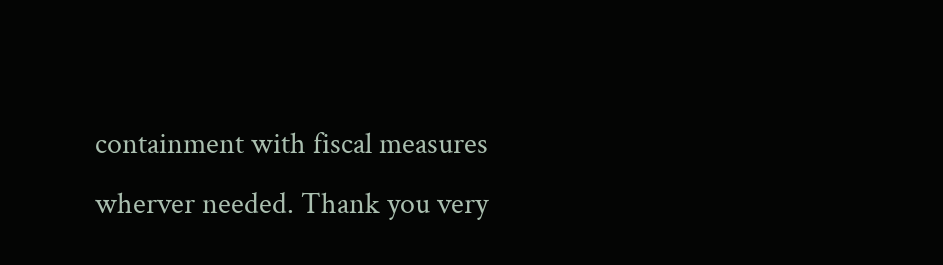containment with fiscal measures wherver needed. Thank you very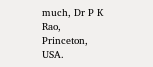much, Dr P K Rao, Princeton, USA.